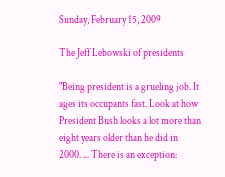Sunday, February 15, 2009

The Jeff Lebowski of presidents

"Being president is a grueling job. It ages its occupants fast. Look at how President Bush looks a lot more than eight years older than he did in 2000. ... There is an exception: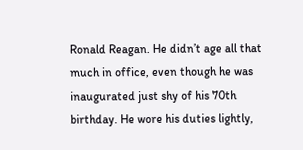Ronald Reagan. He didn’t age all that much in office, even though he was inaugurated just shy of his 70th birthday. He wore his duties lightly,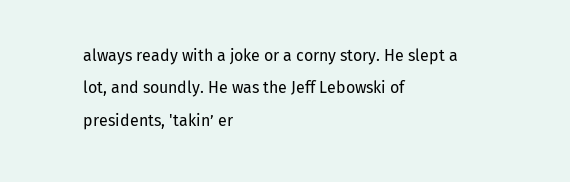always ready with a joke or a corny story. He slept a lot, and soundly. He was the Jeff Lebowski of presidents, 'takin’ er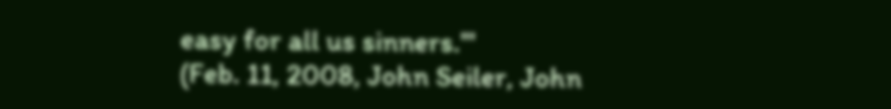easy for all us sinners.'"
(Feb. 11, 2008, John Seiler, John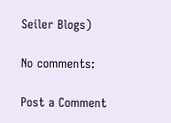Seiler Blogs)

No comments:

Post a Comment